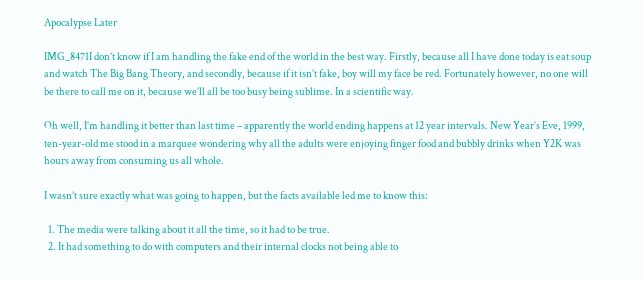Apocalypse Later

IMG_8471I don’t know if I am handling the fake end of the world in the best way. Firstly, because all I have done today is eat soup and watch The Big Bang Theory, and secondly, because if it isn’t fake, boy will my face be red. Fortunately however, no one will be there to call me on it, because we’ll all be too busy being sublime. In a scientific way.

Oh well, I’m handling it better than last time – apparently the world ending happens at 12 year intervals. New Year’s Eve, 1999, ten-year-old me stood in a marquee wondering why all the adults were enjoying finger food and bubbly drinks when Y2K was hours away from consuming us all whole.

I wasn’t sure exactly what was going to happen, but the facts available led me to know this:

  1. The media were talking about it all the time, so it had to be true.
  2. It had something to do with computers and their internal clocks not being able to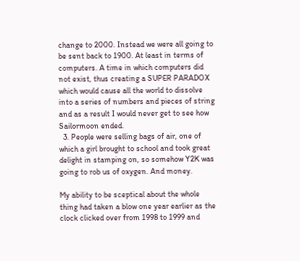change to 2000. Instead we were all going to be sent back to 1900. At least in terms of computers. A time in which computers did not exist, thus creating a SUPER PARADOX which would cause all the world to dissolve into a series of numbers and pieces of string and as a result I would never get to see how Sailormoon ended.
  3. People were selling bags of air, one of which a girl brought to school and took great delight in stamping on, so somehow Y2K was going to rob us of oxygen. And money.

My ability to be sceptical about the whole thing had taken a blow one year earlier as the clock clicked over from 1998 to 1999 and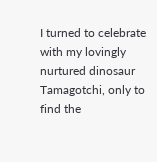I turned to celebrate with my lovingly nurtured dinosaur Tamagotchi, only to find the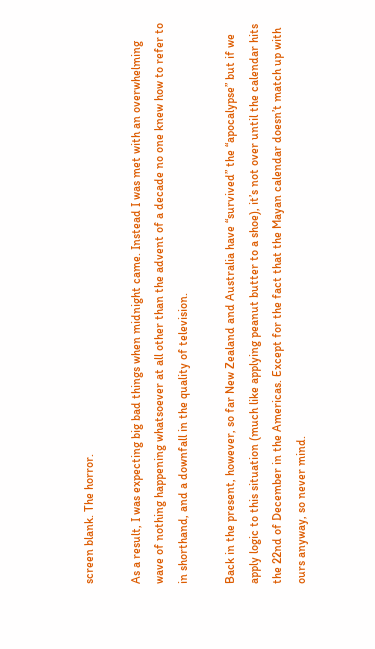screen blank. The horror.

As a result, I was expecting big bad things when midnight came. Instead I was met with an overwhelming wave of nothing happening whatsoever at all other than the advent of a decade no one knew how to refer to in shorthand, and a downfall in the quality of television.

Back in the present, however, so far New Zealand and Australia have “survived” the “apocalypse” but if we apply logic to this situation (much like applying peanut butter to a shoe), it’s not over until the calendar hits the 22nd of December in the Americas. Except for the fact that the Mayan calendar doesn’t match up with ours anyway, so never mind.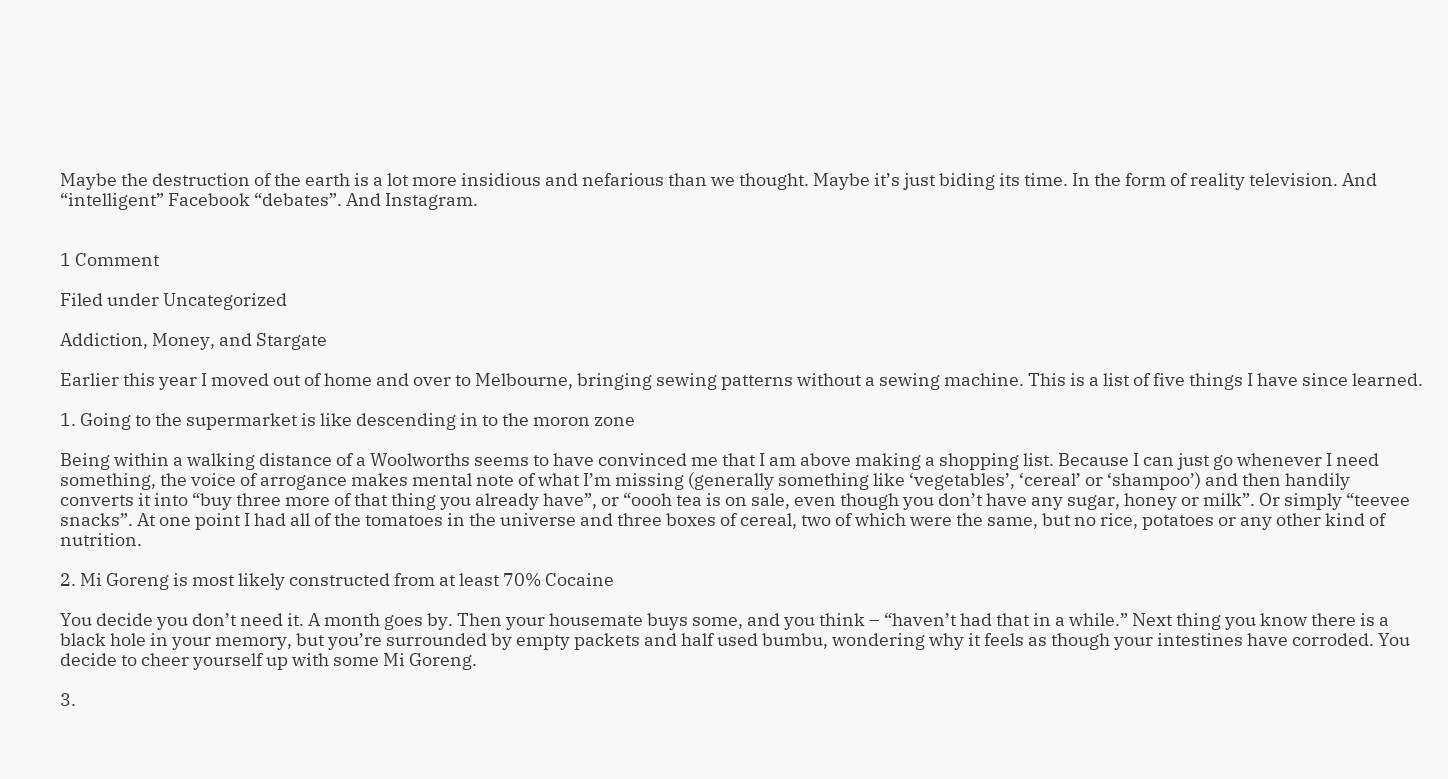Maybe the destruction of the earth is a lot more insidious and nefarious than we thought. Maybe it’s just biding its time. In the form of reality television. And “intelligent” Facebook “debates”. And Instagram.


1 Comment

Filed under Uncategorized

Addiction, Money, and Stargate

Earlier this year I moved out of home and over to Melbourne, bringing sewing patterns without a sewing machine. This is a list of five things I have since learned.

1. Going to the supermarket is like descending in to the moron zone

Being within a walking distance of a Woolworths seems to have convinced me that I am above making a shopping list. Because I can just go whenever I need something, the voice of arrogance makes mental note of what I’m missing (generally something like ‘vegetables’, ‘cereal’ or ‘shampoo’) and then handily converts it into “buy three more of that thing you already have”, or “oooh tea is on sale, even though you don’t have any sugar, honey or milk”. Or simply “teevee snacks”. At one point I had all of the tomatoes in the universe and three boxes of cereal, two of which were the same, but no rice, potatoes or any other kind of nutrition.

2. Mi Goreng is most likely constructed from at least 70% Cocaine

You decide you don’t need it. A month goes by. Then your housemate buys some, and you think – “haven’t had that in a while.” Next thing you know there is a black hole in your memory, but you’re surrounded by empty packets and half used bumbu, wondering why it feels as though your intestines have corroded. You decide to cheer yourself up with some Mi Goreng.

3.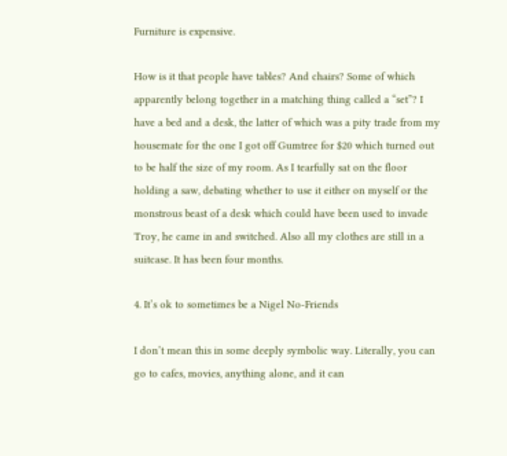Furniture is expensive.

How is it that people have tables? And chairs? Some of which apparently belong together in a matching thing called a “set”? I have a bed and a desk, the latter of which was a pity trade from my housemate for the one I got off Gumtree for $20 which turned out to be half the size of my room. As I tearfully sat on the floor holding a saw, debating whether to use it either on myself or the monstrous beast of a desk which could have been used to invade Troy, he came in and switched. Also all my clothes are still in a suitcase. It has been four months.

4. It’s ok to sometimes be a Nigel No-Friends

I don’t mean this in some deeply symbolic way. Literally, you can go to cafes, movies, anything alone, and it can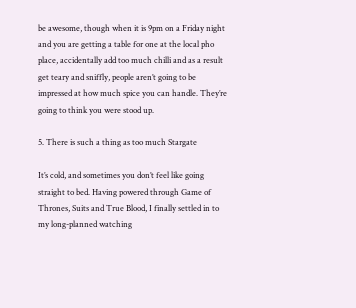be awesome, though when it is 9pm on a Friday night and you are getting a table for one at the local pho place, accidentally add too much chilli and as a result get teary and sniffly, people aren’t going to be impressed at how much spice you can handle. They’re going to think you were stood up.

5. There is such a thing as too much Stargate

It’s cold, and sometimes you don’t feel like going straight to bed. Having powered through Game of Thrones, Suits and True Blood, I finally settled in to my long-planned watching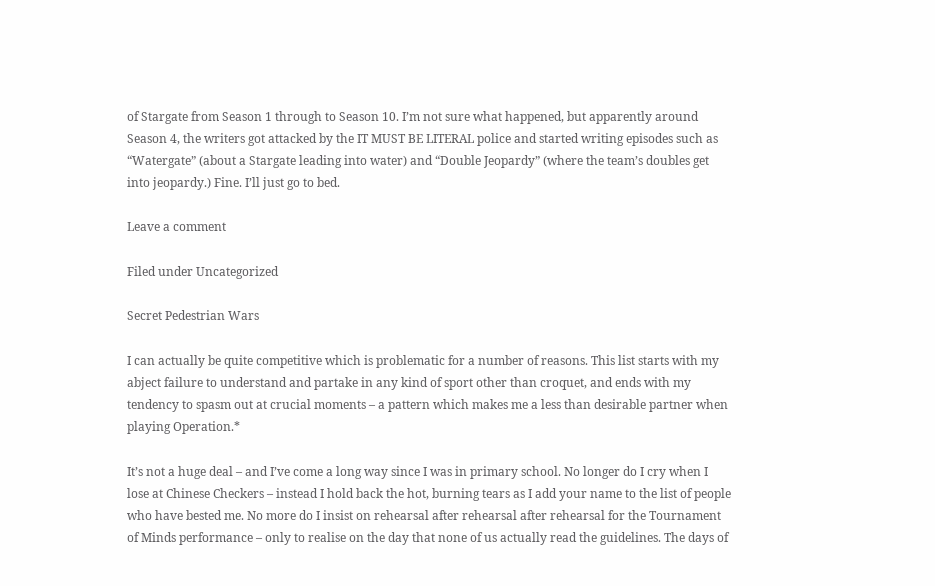of Stargate from Season 1 through to Season 10. I’m not sure what happened, but apparently around Season 4, the writers got attacked by the IT MUST BE LITERAL police and started writing episodes such as “Watergate” (about a Stargate leading into water) and “Double Jeopardy” (where the team’s doubles get into jeopardy.) Fine. I’ll just go to bed.

Leave a comment

Filed under Uncategorized

Secret Pedestrian Wars

I can actually be quite competitive which is problematic for a number of reasons. This list starts with my abject failure to understand and partake in any kind of sport other than croquet, and ends with my tendency to spasm out at crucial moments – a pattern which makes me a less than desirable partner when playing Operation.*

It’s not a huge deal – and I’ve come a long way since I was in primary school. No longer do I cry when I lose at Chinese Checkers – instead I hold back the hot, burning tears as I add your name to the list of people who have bested me. No more do I insist on rehearsal after rehearsal after rehearsal for the Tournament of Minds performance – only to realise on the day that none of us actually read the guidelines. The days of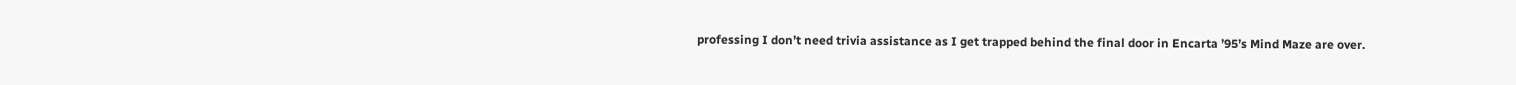professing I don’t need trivia assistance as I get trapped behind the final door in Encarta ’95’s Mind Maze are over.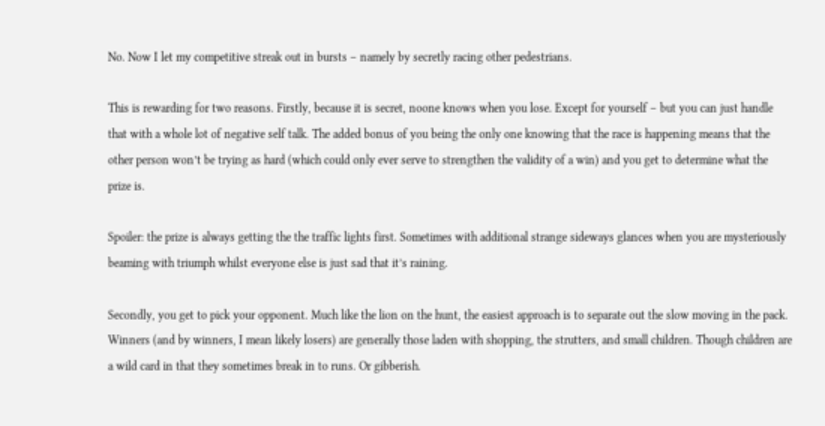No. Now I let my competitive streak out in bursts – namely by secretly racing other pedestrians.

This is rewarding for two reasons. Firstly, because it is secret, noone knows when you lose. Except for yourself – but you can just handle that with a whole lot of negative self talk. The added bonus of you being the only one knowing that the race is happening means that the other person won’t be trying as hard (which could only ever serve to strengthen the validity of a win) and you get to determine what the prize is.

Spoiler: the prize is always getting the the traffic lights first. Sometimes with additional strange sideways glances when you are mysteriously beaming with triumph whilst everyone else is just sad that it’s raining.

Secondly, you get to pick your opponent. Much like the lion on the hunt, the easiest approach is to separate out the slow moving in the pack. Winners (and by winners, I mean likely losers) are generally those laden with shopping, the strutters, and small children. Though children are a wild card in that they sometimes break in to runs. Or gibberish.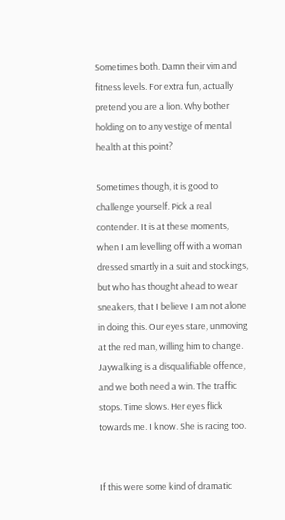Sometimes both. Damn their vim and fitness levels. For extra fun, actually pretend you are a lion. Why bother holding on to any vestige of mental health at this point?

Sometimes though, it is good to challenge yourself. Pick a real contender. It is at these moments, when I am levelling off with a woman dressed smartly in a suit and stockings, but who has thought ahead to wear sneakers, that I believe I am not alone in doing this. Our eyes stare, unmoving at the red man, willing him to change. Jaywalking is a disqualifiable offence, and we both need a win. The traffic stops. Time slows. Her eyes flick towards me. I know. She is racing too.


If this were some kind of dramatic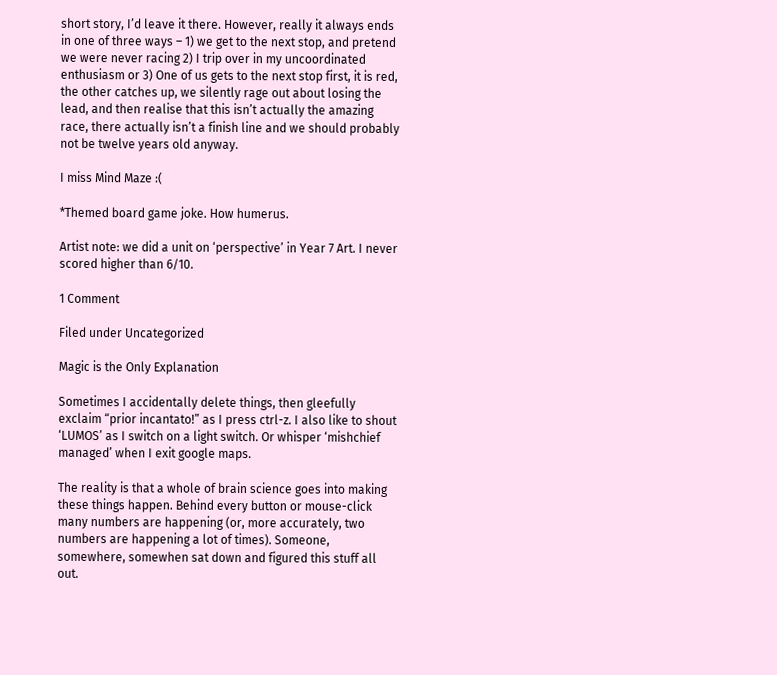short story, I’d leave it there. However, really it always ends in one of three ways – 1) we get to the next stop, and pretend we were never racing 2) I trip over in my uncoordinated enthusiasm or 3) One of us gets to the next stop first, it is red, the other catches up, we silently rage out about losing the lead, and then realise that this isn’t actually the amazing race, there actually isn’t a finish line and we should probably not be twelve years old anyway.

I miss Mind Maze :(

*Themed board game joke. How humerus.

Artist note: we did a unit on ‘perspective’ in Year 7 Art. I never scored higher than 6/10.

1 Comment

Filed under Uncategorized

Magic is the Only Explanation

Sometimes I accidentally delete things, then gleefully exclaim “prior incantato!” as I press ctrl-z. I also like to shout ‘LUMOS’ as I switch on a light switch. Or whisper ‘mishchief managed’ when I exit google maps.

The reality is that a whole of brain science goes into making these things happen. Behind every button or mouse-click many numbers are happening (or, more accurately, two numbers are happening a lot of times). Someone, somewhere, somewhen sat down and figured this stuff all out.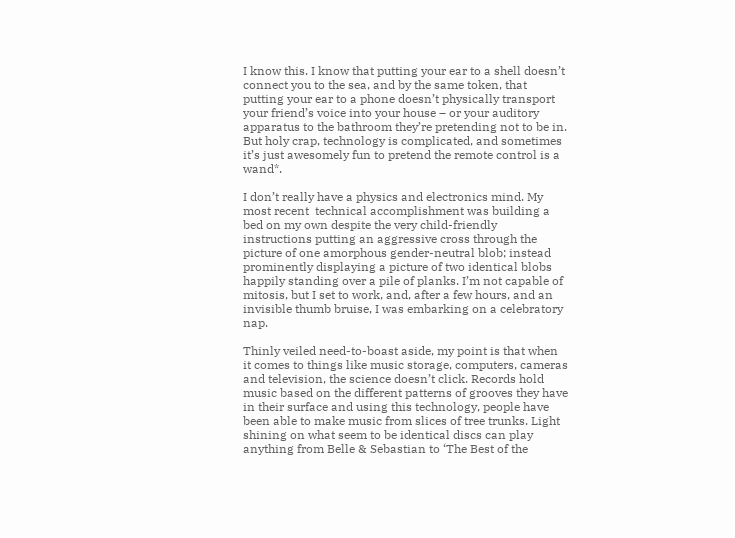I know this. I know that putting your ear to a shell doesn’t connect you to the sea, and by the same token, that putting your ear to a phone doesn’t physically transport your friend’s voice into your house – or your auditory apparatus to the bathroom they’re pretending not to be in. But holy crap, technology is complicated, and sometimes it’s just awesomely fun to pretend the remote control is a wand*.

I don’t really have a physics and electronics mind. My most recent  technical accomplishment was building a bed on my own despite the very child-friendly instructions putting an aggressive cross through the picture of one amorphous gender-neutral blob; instead prominently displaying a picture of two identical blobs happily standing over a pile of planks. I’m not capable of mitosis, but I set to work, and, after a few hours, and an invisible thumb bruise, I was embarking on a celebratory nap.

Thinly veiled need-to-boast aside, my point is that when it comes to things like music storage, computers, cameras and television, the science doesn’t click. Records hold music based on the different patterns of grooves they have in their surface and using this technology, people have been able to make music from slices of tree trunks. Light shining on what seem to be identical discs can play anything from Belle & Sebastian to ‘The Best of the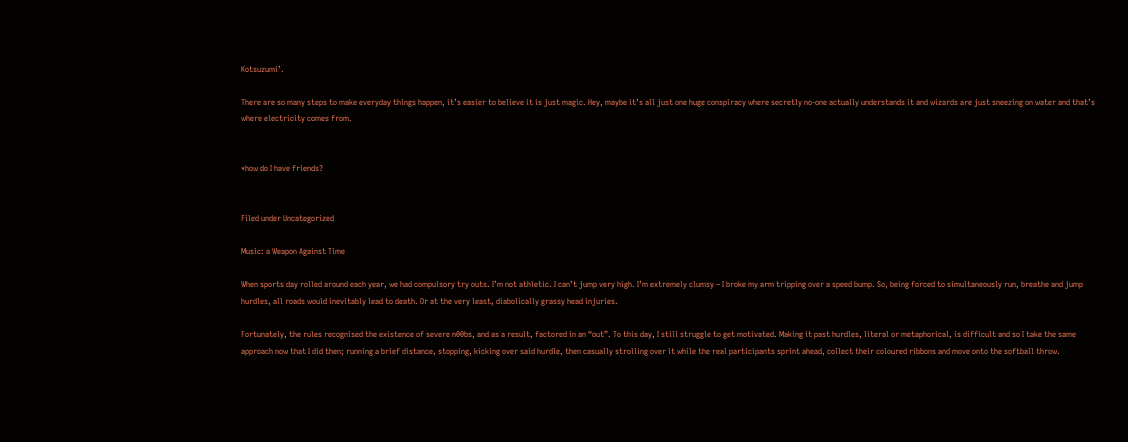Kotsuzumi’.

There are so many steps to make everyday things happen, it’s easier to believe it is just magic. Hey, maybe it’s all just one huge conspiracy where secretly no-one actually understands it and wizards are just sneezing on water and that’s where electricity comes from.


*how do I have friends?


Filed under Uncategorized

Music: a Weapon Against Time

When sports day rolled around each year, we had compulsory try outs. I’m not athletic. I can’t jump very high. I’m extremely clumsy – I broke my arm tripping over a speed bump. So, being forced to simultaneously run, breathe and jump hurdles, all roads would inevitably lead to death. Or at the very least, diabolically grassy head injuries.

Fortunately, the rules recognised the existence of severe n00bs, and as a result, factored in an “out”. To this day, I still struggle to get motivated. Making it past hurdles, literal or metaphorical, is difficult and so I take the same approach now that I did then; running a brief distance, stopping, kicking over said hurdle, then casually strolling over it while the real participants sprint ahead, collect their coloured ribbons and move onto the softball throw.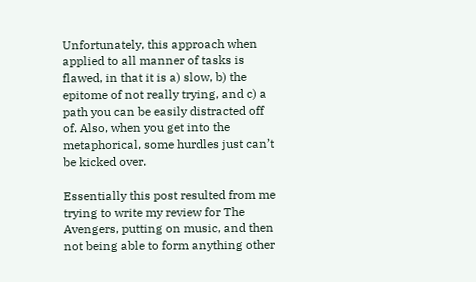Unfortunately, this approach when applied to all manner of tasks is flawed, in that it is a) slow, b) the epitome of not really trying, and c) a path you can be easily distracted off of. Also, when you get into the metaphorical, some hurdles just can’t be kicked over.

Essentially this post resulted from me trying to write my review for The Avengers, putting on music, and then not being able to form anything other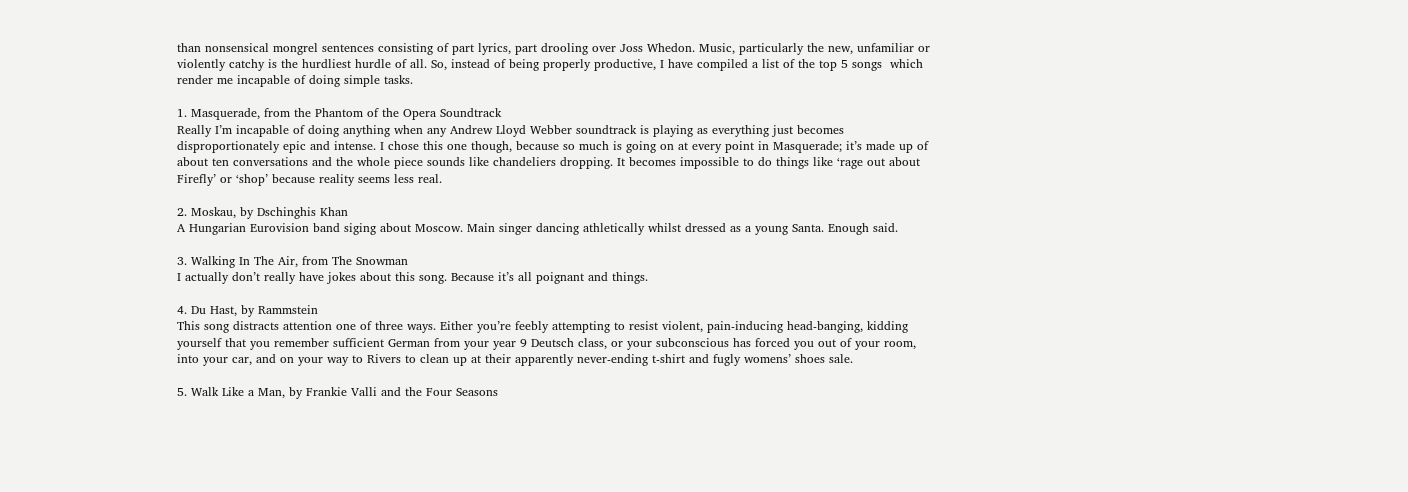than nonsensical mongrel sentences consisting of part lyrics, part drooling over Joss Whedon. Music, particularly the new, unfamiliar or violently catchy is the hurdliest hurdle of all. So, instead of being properly productive, I have compiled a list of the top 5 songs  which render me incapable of doing simple tasks.

1. Masquerade, from the Phantom of the Opera Soundtrack
Really I’m incapable of doing anything when any Andrew Lloyd Webber soundtrack is playing as everything just becomes disproportionately epic and intense. I chose this one though, because so much is going on at every point in Masquerade; it’s made up of about ten conversations and the whole piece sounds like chandeliers dropping. It becomes impossible to do things like ‘rage out about Firefly’ or ‘shop’ because reality seems less real.

2. Moskau, by Dschinghis Khan
A Hungarian Eurovision band siging about Moscow. Main singer dancing athletically whilst dressed as a young Santa. Enough said.

3. Walking In The Air, from The Snowman
I actually don’t really have jokes about this song. Because it’s all poignant and things.

4. Du Hast, by Rammstein
This song distracts attention one of three ways. Either you’re feebly attempting to resist violent, pain-inducing head-banging, kidding yourself that you remember sufficient German from your year 9 Deutsch class, or your subconscious has forced you out of your room, into your car, and on your way to Rivers to clean up at their apparently never-ending t-shirt and fugly womens’ shoes sale.

5. Walk Like a Man, by Frankie Valli and the Four Seasons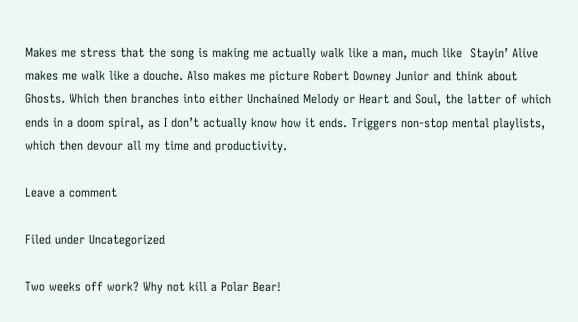Makes me stress that the song is making me actually walk like a man, much like  Stayin’ Alive makes me walk like a douche. Also makes me picture Robert Downey Junior and think about Ghosts. Which then branches into either Unchained Melody or Heart and Soul, the latter of which ends in a doom spiral, as I don’t actually know how it ends. Triggers non-stop mental playlists, which then devour all my time and productivity.

Leave a comment

Filed under Uncategorized

Two weeks off work? Why not kill a Polar Bear!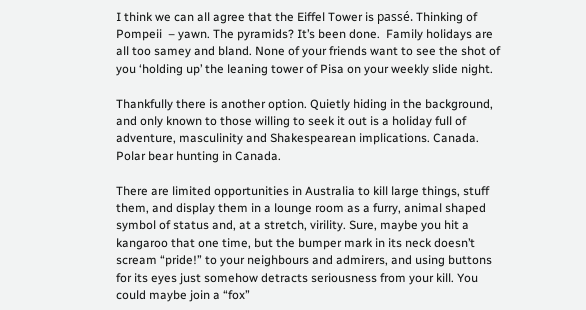I think we can all agree that the Eiffel Tower is passé. Thinking of Pompeii  – yawn. The pyramids? It’s been done.  Family holidays are all too samey and bland. None of your friends want to see the shot of you ‘holding up’ the leaning tower of Pisa on your weekly slide night.

Thankfully there is another option. Quietly hiding in the background, and only known to those willing to seek it out is a holiday full of adventure, masculinity and Shakespearean implications. Canada. Polar bear hunting in Canada.

There are limited opportunities in Australia to kill large things, stuff them, and display them in a lounge room as a furry, animal shaped symbol of status and, at a stretch, virility. Sure, maybe you hit a kangaroo that one time, but the bumper mark in its neck doesn’t scream “pride!” to your neighbours and admirers, and using buttons for its eyes just somehow detracts seriousness from your kill. You could maybe join a “fox”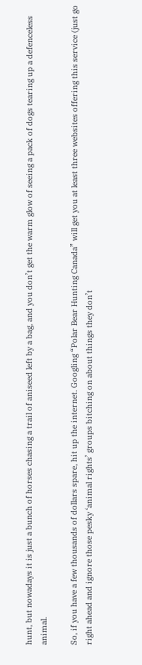hunt, but nowadays it is just a bunch of horses chasing a trail of aniseed left by a bag, and you don’t get the warm glow of seeing a pack of dogs tearing up a defenceless animal.

So, if you have a few thousands of dollars spare, hit up the internet. Googling “Polar Bear Hunting Canada” will get you at least three websites offering this service (just go right ahead and ignore those pesky ‘animal rights’ groups bitching on about things they don’t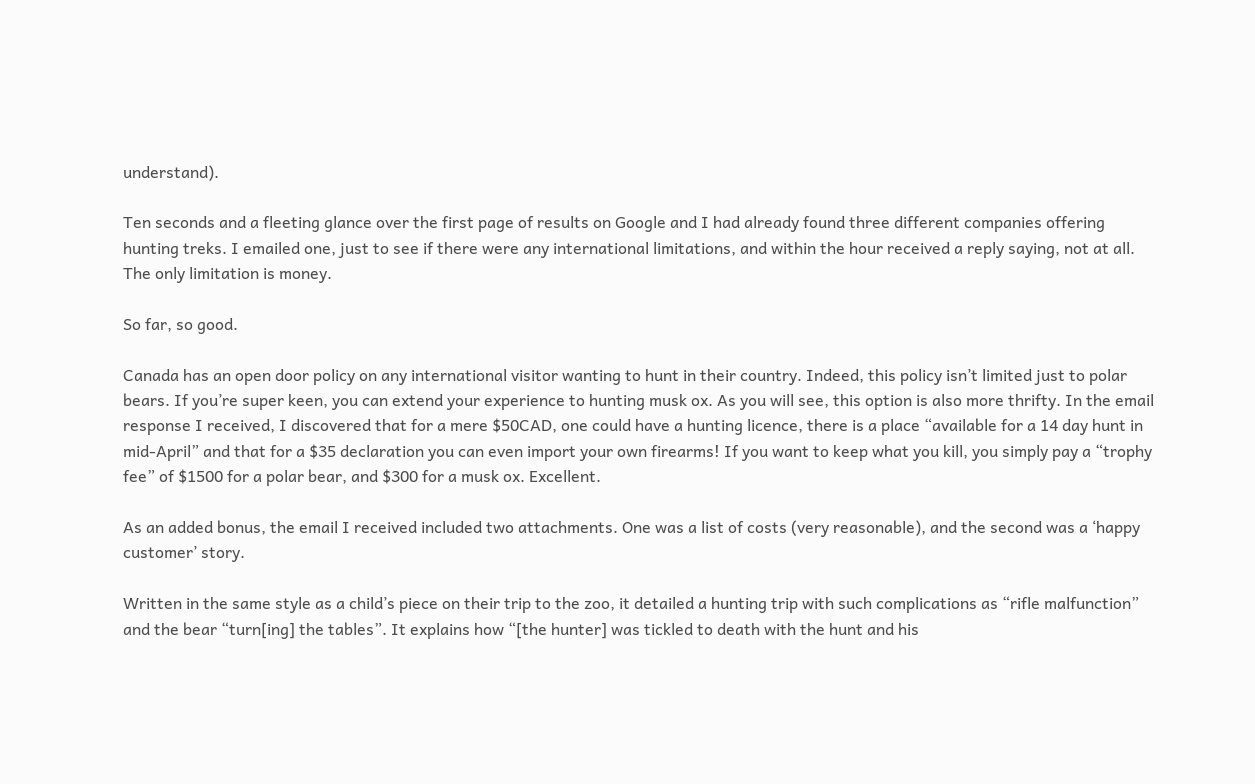understand).

Ten seconds and a fleeting glance over the first page of results on Google and I had already found three different companies offering hunting treks. I emailed one, just to see if there were any international limitations, and within the hour received a reply saying, not at all. The only limitation is money.

So far, so good.

Canada has an open door policy on any international visitor wanting to hunt in their country. Indeed, this policy isn’t limited just to polar bears. If you’re super keen, you can extend your experience to hunting musk ox. As you will see, this option is also more thrifty. In the email response I received, I discovered that for a mere $50CAD, one could have a hunting licence, there is a place “available for a 14 day hunt in mid-April” and that for a $35 declaration you can even import your own firearms! If you want to keep what you kill, you simply pay a “trophy fee” of $1500 for a polar bear, and $300 for a musk ox. Excellent.

As an added bonus, the email I received included two attachments. One was a list of costs (very reasonable), and the second was a ‘happy customer’ story.

Written in the same style as a child’s piece on their trip to the zoo, it detailed a hunting trip with such complications as “rifle malfunction”  and the bear “turn[ing] the tables”. It explains how “[the hunter] was tickled to death with the hunt and his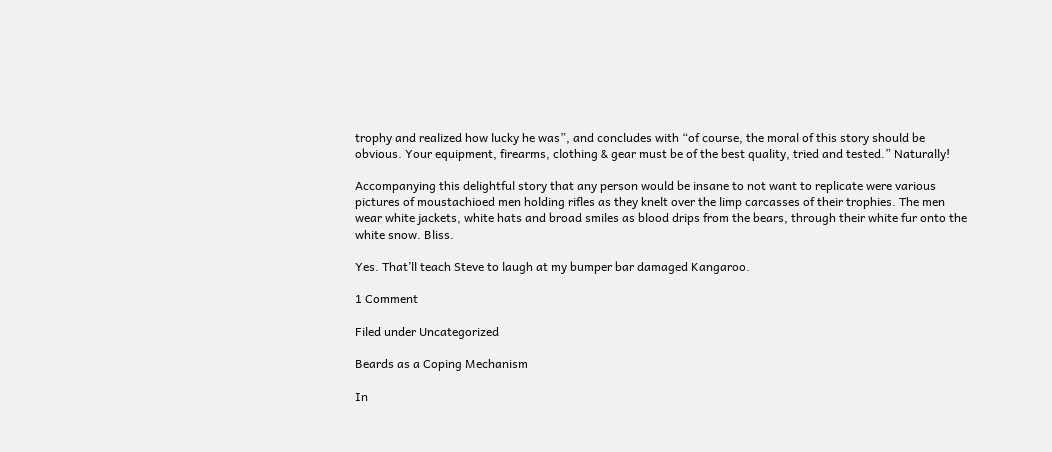trophy and realized how lucky he was”, and concludes with “of course, the moral of this story should be obvious. Your equipment, firearms, clothing & gear must be of the best quality, tried and tested.” Naturally!

Accompanying this delightful story that any person would be insane to not want to replicate were various pictures of moustachioed men holding rifles as they knelt over the limp carcasses of their trophies. The men wear white jackets, white hats and broad smiles as blood drips from the bears, through their white fur onto the white snow. Bliss.

Yes. That’ll teach Steve to laugh at my bumper bar damaged Kangaroo.

1 Comment

Filed under Uncategorized

Beards as a Coping Mechanism

In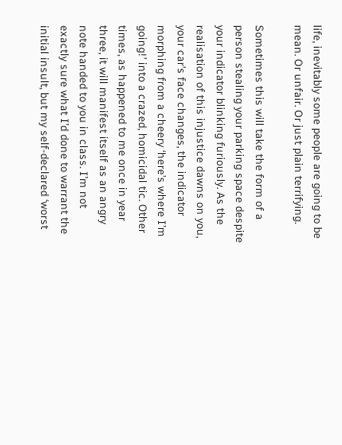life, inevitably some people are going to be mean. Or unfair. Or just plain terrifying.

Sometimes this will take the form of a person stealing your parking space despite your indicator blinking furiously. As the realisation of this injustice dawns on you, your car’s face changes, the indicator morphing from a cheery ‘here’s where I’m going!’ into a crazed, homicidal tic. Other times, as happened to me once in year three, it will manifest itself as an angry note handed to you in class. I’m not exactly sure what I’d done to warrant the initial insult, but my self-declared ‘worst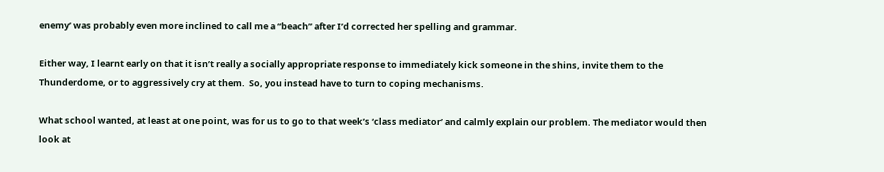enemy’ was probably even more inclined to call me a “beach” after I’d corrected her spelling and grammar.

Either way, I learnt early on that it isn’t really a socially appropriate response to immediately kick someone in the shins, invite them to the Thunderdome, or to aggressively cry at them.  So, you instead have to turn to coping mechanisms.

What school wanted, at least at one point, was for us to go to that week’s ‘class mediator’ and calmly explain our problem. The mediator would then look at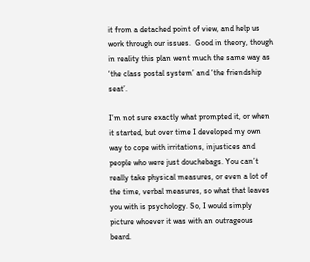it from a detached point of view, and help us work through our issues.  Good in theory, though in reality this plan went much the same way as ‘the class postal system’ and ‘the friendship seat’.

I’m not sure exactly what prompted it, or when it started, but over time I developed my own way to cope with irritations, injustices and people who were just douchebags. You can’t really take physical measures, or even a lot of the time, verbal measures, so what that leaves you with is psychology. So, I would simply picture whoever it was with an outrageous beard.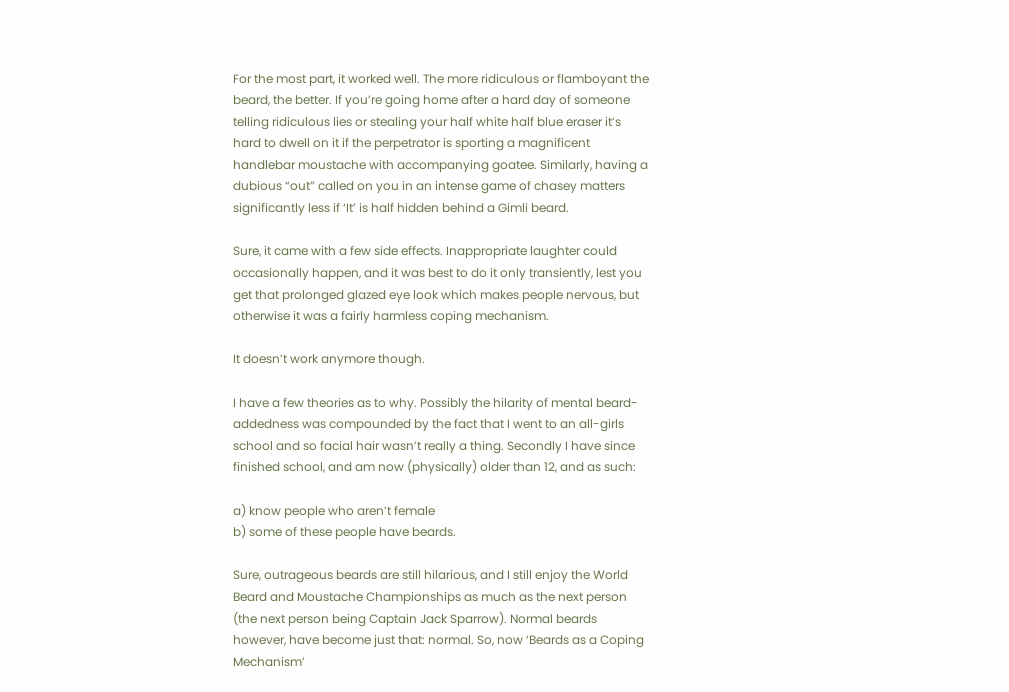For the most part, it worked well. The more ridiculous or flamboyant the beard, the better. If you’re going home after a hard day of someone telling ridiculous lies or stealing your half white half blue eraser it’s hard to dwell on it if the perpetrator is sporting a magnificent handlebar moustache with accompanying goatee. Similarly, having a dubious “out” called on you in an intense game of chasey matters significantly less if ‘It’ is half hidden behind a Gimli beard.

Sure, it came with a few side effects. Inappropriate laughter could occasionally happen, and it was best to do it only transiently, lest you get that prolonged glazed eye look which makes people nervous, but otherwise it was a fairly harmless coping mechanism.

It doesn’t work anymore though.

I have a few theories as to why. Possibly the hilarity of mental beard-addedness was compounded by the fact that I went to an all-girls school and so facial hair wasn’t really a thing. Secondly I have since finished school, and am now (physically) older than 12, and as such:

a) know people who aren’t female
b) some of these people have beards.

Sure, outrageous beards are still hilarious, and I still enjoy the World Beard and Moustache Championships as much as the next person (the next person being Captain Jack Sparrow). Normal beards however, have become just that: normal. So, now ‘Beards as a Coping Mechanism’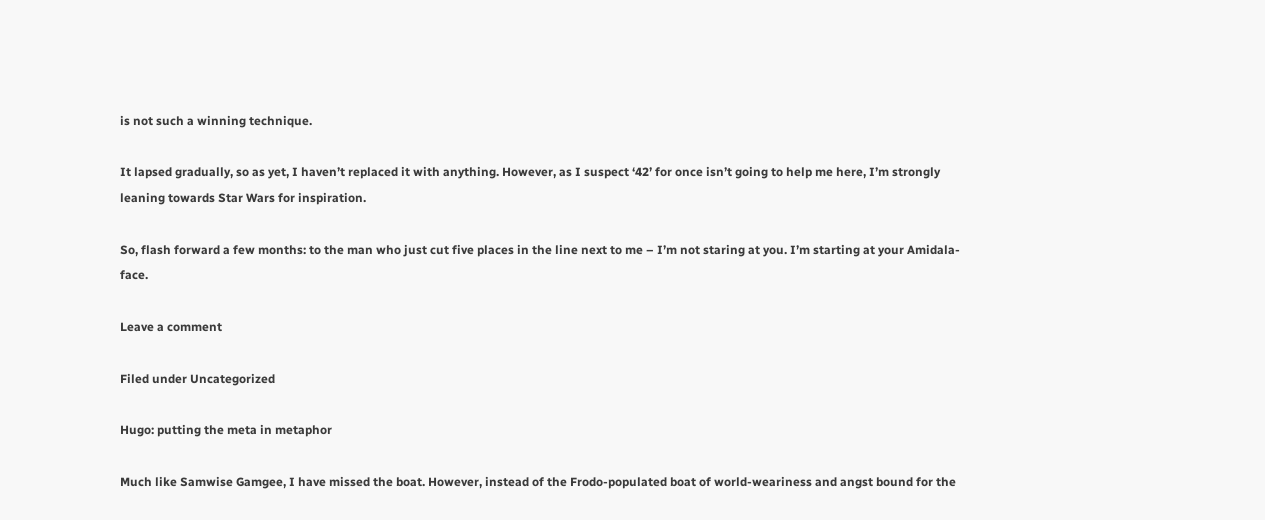is not such a winning technique.

It lapsed gradually, so as yet, I haven’t replaced it with anything. However, as I suspect ‘42’ for once isn’t going to help me here, I’m strongly leaning towards Star Wars for inspiration.

So, flash forward a few months: to the man who just cut five places in the line next to me – I’m not staring at you. I’m starting at your Amidala-face.

Leave a comment

Filed under Uncategorized

Hugo: putting the meta in metaphor

Much like Samwise Gamgee, I have missed the boat. However, instead of the Frodo-populated boat of world-weariness and angst bound for the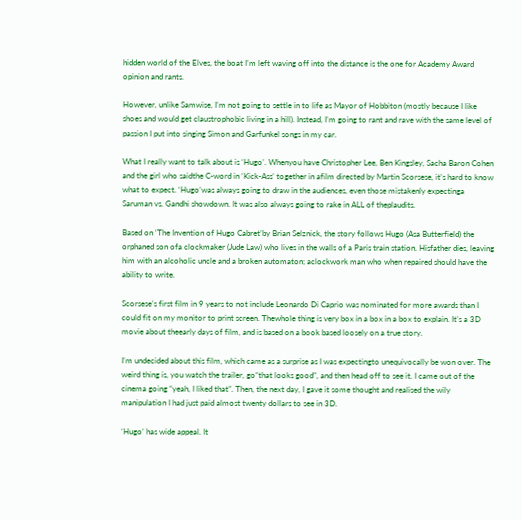hidden world of the Elves, the boat I’m left waving off into the distance is the one for Academy Award opinion and rants.

However, unlike Samwise, I’m not going to settle in to life as Mayor of Hobbiton (mostly because I like shoes and would get claustrophobic living in a hill). Instead, I’m going to rant and rave with the same level of passion I put into singing Simon and Garfunkel songs in my car.

What I really want to talk about is ‘Hugo’. Whenyou have Christopher Lee, Ben Kingsley, Sacha Baron Cohen and the girl who saidthe C-word in ‘Kick-Ass’ together in afilm directed by Martin Scorsese, it’s hard to know what to expect. ‘Hugo’was always going to draw in the audiences, even those mistakenly expectinga Saruman vs. Gandhi showdown. It was also always going to rake in ALL of theplaudits.

Based on ‘The Invention of Hugo Cabret’by Brian Selznick, the story follows Hugo (Asa Butterfield) the orphaned son ofa clockmaker (Jude Law) who lives in the walls of a Paris train station. Hisfather dies, leaving him with an alcoholic uncle and a broken automaton; aclockwork man who when repaired should have the ability to write.

Scorsese’s first film in 9 years to not include Leonardo Di Caprio was nominated for more awards than I could fit on my monitor to print screen. Thewhole thing is very box in a box in a box to explain. It’s a 3D movie about theearly days of film, and is based on a book based loosely on a true story.

I’m undecided about this film, which came as a surprise as I was expectingto unequivocally be won over. The weird thing is, you watch the trailer, go“that looks good”, and then head off to see it. I came out of the cinema going “yeah, I liked that”. Then, the next day, I gave it some thought and realised the wily manipulation I had just paid almost twenty dollars to see in 3D.

‘Hugo’ has wide appeal. It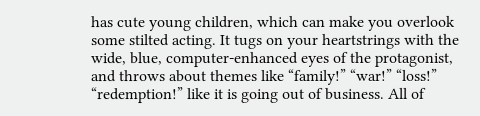has cute young children, which can make you overlook some stilted acting. It tugs on your heartstrings with the wide, blue, computer-enhanced eyes of the protagonist, and throws about themes like “family!” “war!” “loss!” “redemption!” like it is going out of business. All of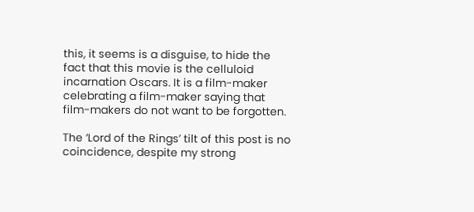this, it seems is a disguise, to hide the fact that this movie is the celluloid incarnation Oscars. It is a film-maker celebrating a film-maker saying that film-makers do not want to be forgotten.

The ‘Lord of the Rings’ tilt of this post is no coincidence, despite my strong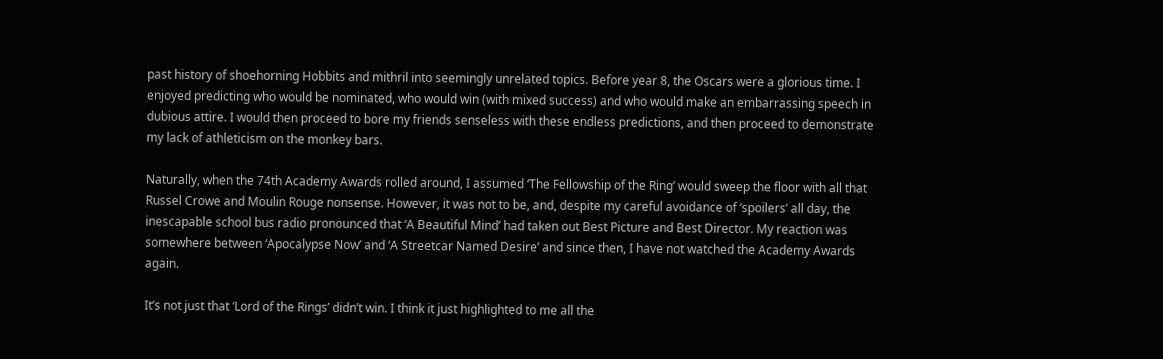past history of shoehorning Hobbits and mithril into seemingly unrelated topics. Before year 8, the Oscars were a glorious time. I enjoyed predicting who would be nominated, who would win (with mixed success) and who would make an embarrassing speech in dubious attire. I would then proceed to bore my friends senseless with these endless predictions, and then proceed to demonstrate my lack of athleticism on the monkey bars.

Naturally, when the 74th Academy Awards rolled around, I assumed ‘The Fellowship of the Ring’ would sweep the floor with all that Russel Crowe and Moulin Rouge nonsense. However, it was not to be, and, despite my careful avoidance of ‘spoilers’ all day, the inescapable school bus radio pronounced that ‘A Beautiful Mind’ had taken out Best Picture and Best Director. My reaction was somewhere between ‘Apocalypse Now’ and ‘A Streetcar Named Desire’ and since then, I have not watched the Academy Awards again.

It’s not just that ‘Lord of the Rings’ didn’t win. I think it just highlighted to me all the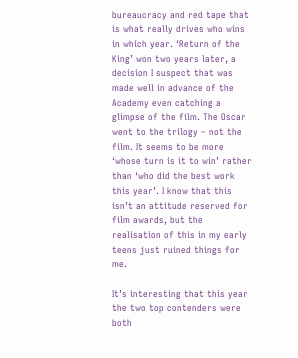bureaucracy and red tape that is what really drives who wins in which year. ‘Return of the King’ won two years later, a decision I suspect that was made well in advance of the Academy even catching a glimpse of the film. The Oscar went to the trilogy – not the film. It seems to be more ‘whose turn is it to win’ rather than ‘who did the best work this year’. I know that this isn’t an attitude reserved for film awards, but the realisation of this in my early teens just ruined things for me.

It’s interesting that this year the two top contenders were both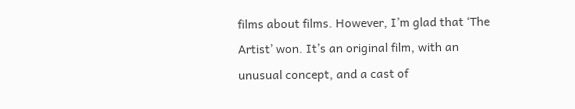films about films. However, I’m glad that ‘The Artist’ won. It’s an original film, with an unusual concept, and a cast of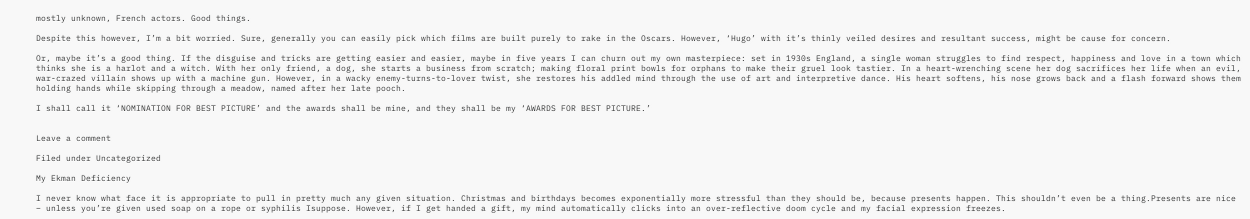mostly unknown, French actors. Good things.

Despite this however, I’m a bit worried. Sure, generally you can easily pick which films are built purely to rake in the Oscars. However, ‘Hugo’ with it’s thinly veiled desires and resultant success, might be cause for concern.

Or, maybe it’s a good thing. If the disguise and tricks are getting easier and easier, maybe in five years I can churn out my own masterpiece: set in 1930s England, a single woman struggles to find respect, happiness and love in a town which thinks she is a harlot and a witch. With her only friend, a dog, she starts a business from scratch; making floral print bowls for orphans to make their gruel look tastier. In a heart-wrenching scene her dog sacrifices her life when an evil, war-crazed villain shows up with a machine gun. However, in a wacky enemy-turns-to-lover twist, she restores his addled mind through the use of art and interpretive dance. His heart softens, his nose grows back and a flash forward shows them holding hands while skipping through a meadow, named after her late pooch.

I shall call it ‘NOMINATION FOR BEST PICTURE’ and the awards shall be mine, and they shall be my ‘AWARDS FOR BEST PICTURE.’


Leave a comment

Filed under Uncategorized

My Ekman Deficiency

I never know what face it is appropriate to pull in pretty much any given situation. Christmas and birthdays becomes exponentially more stressful than they should be, because presents happen. This shouldn’t even be a thing.Presents are nice – unless you’re given used soap on a rope or syphilis Isuppose. However, if I get handed a gift, my mind automatically clicks into an over-reflective doom cycle and my facial expression freezes.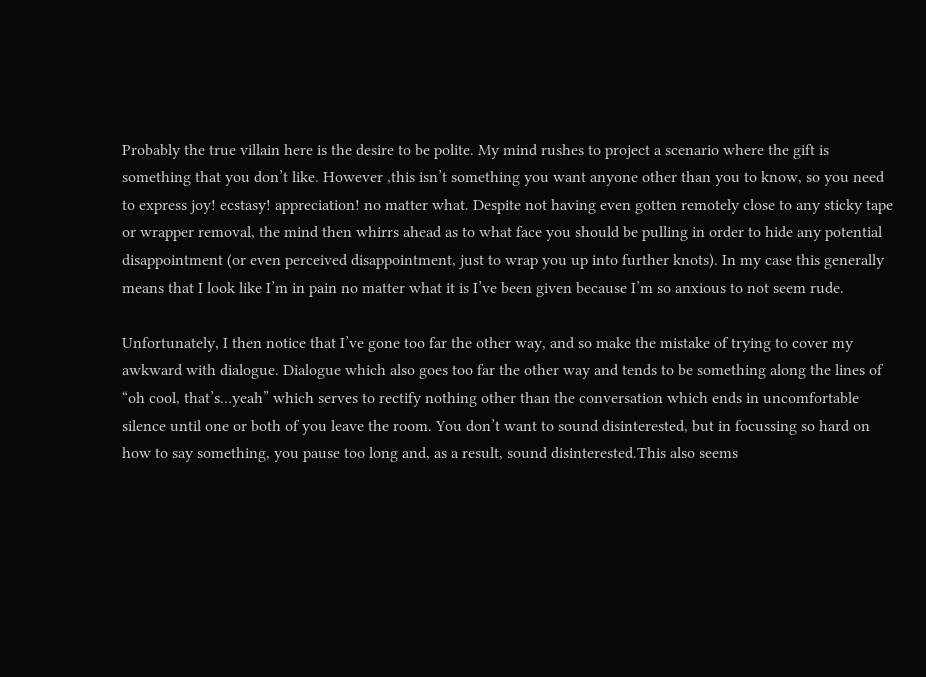Probably the true villain here is the desire to be polite. My mind rushes to project a scenario where the gift is something that you don’t like. However ,this isn’t something you want anyone other than you to know, so you need to express joy! ecstasy! appreciation! no matter what. Despite not having even gotten remotely close to any sticky tape or wrapper removal, the mind then whirrs ahead as to what face you should be pulling in order to hide any potential disappointment (or even perceived disappointment, just to wrap you up into further knots). In my case this generally means that I look like I’m in pain no matter what it is I’ve been given because I’m so anxious to not seem rude.

Unfortunately, I then notice that I’ve gone too far the other way, and so make the mistake of trying to cover my awkward with dialogue. Dialogue which also goes too far the other way and tends to be something along the lines of “oh cool, that’s…yeah” which serves to rectify nothing other than the conversation which ends in uncomfortable silence until one or both of you leave the room. You don’t want to sound disinterested, but in focussing so hard on how to say something, you pause too long and, as a result, sound disinterested.This also seems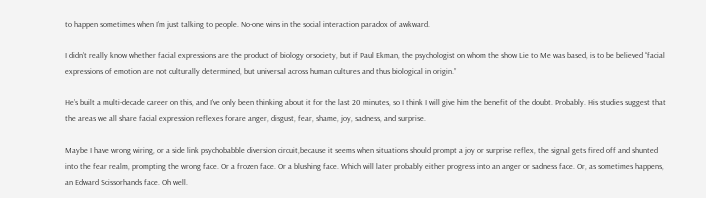to happen sometimes when I’m just talking to people. No-one wins in the social interaction paradox of awkward.

I didn’t really know whether facial expressions are the product of biology orsociety, but if Paul Ekman, the psychologist on whom the show Lie to Me was based, is to be believed “facial expressions of emotion are not culturally determined, but universal across human cultures and thus biological in origin.”

He’s built a multi-decade career on this, and I’ve only been thinking about it for the last 20 minutes, so I think I will give him the benefit of the doubt. Probably. His studies suggest that the areas we all share facial expression reflexes forare anger, disgust, fear, shame, joy, sadness, and surprise.

Maybe I have wrong wiring, or a side link psychobabble diversion circuit,because it seems when situations should prompt a joy or surprise reflex, the signal gets fired off and shunted into the fear realm, prompting the wrong face. Or a frozen face. Or a blushing face. Which will later probably either progress into an anger or sadness face. Or, as sometimes happens, an Edward Scissorhands face. Oh well.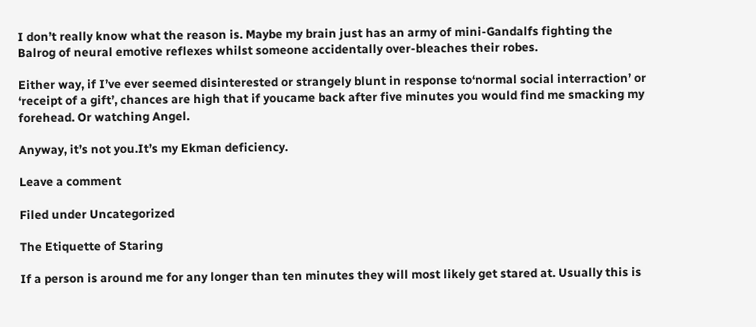I don’t really know what the reason is. Maybe my brain just has an army of mini-Gandalfs fighting the Balrog of neural emotive reflexes whilst someone accidentally over-bleaches their robes.

Either way, if I’ve ever seemed disinterested or strangely blunt in response to‘normal social interraction’ or ‘receipt of a gift’, chances are high that if youcame back after five minutes you would find me smacking my forehead. Or watching Angel.

Anyway, it’s not you.It’s my Ekman deficiency.

Leave a comment

Filed under Uncategorized

The Etiquette of Staring

If a person is around me for any longer than ten minutes they will most likely get stared at. Usually this is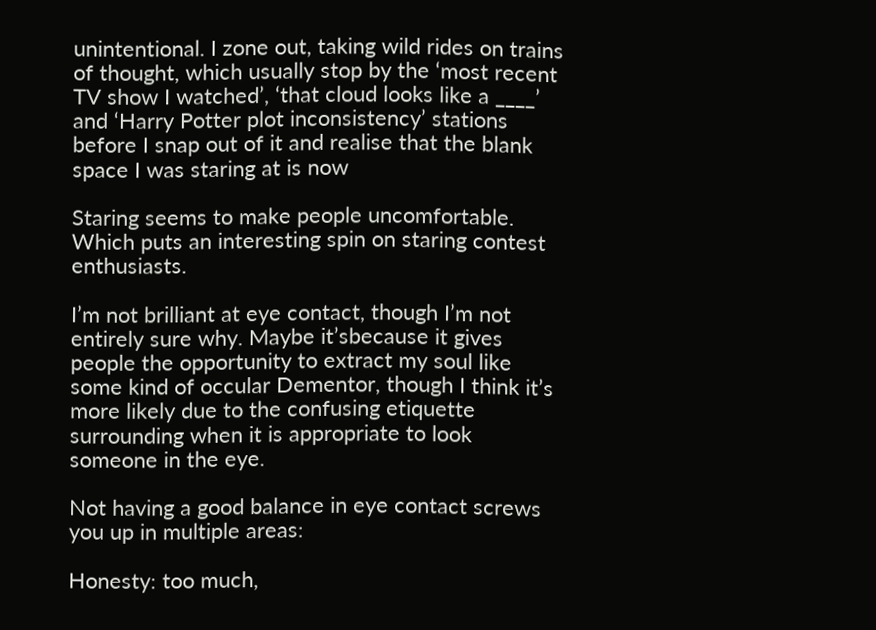unintentional. I zone out, taking wild rides on trains of thought, which usually stop by the ‘most recent TV show I watched’, ‘that cloud looks like a ____’ and ‘Harry Potter plot inconsistency’ stations before I snap out of it and realise that the blank space I was staring at is now

Staring seems to make people uncomfortable. Which puts an interesting spin on staring contest enthusiasts.

I’m not brilliant at eye contact, though I’m not entirely sure why. Maybe it’sbecause it gives people the opportunity to extract my soul like some kind of occular Dementor, though I think it’s more likely due to the confusing etiquette surrounding when it is appropriate to look someone in the eye.

Not having a good balance in eye contact screws you up in multiple areas:

Honesty: too much,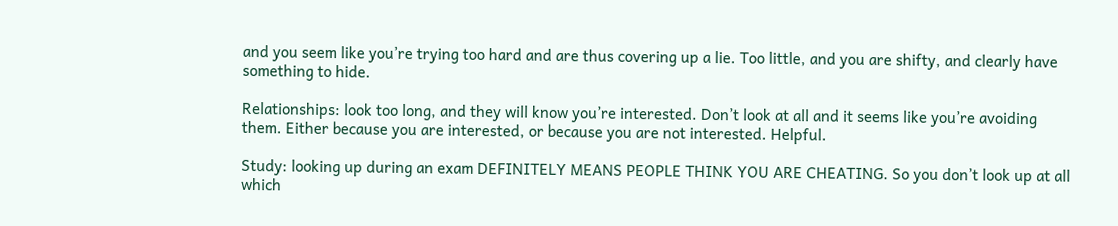and you seem like you’re trying too hard and are thus covering up a lie. Too little, and you are shifty, and clearly have something to hide.

Relationships: look too long, and they will know you’re interested. Don’t look at all and it seems like you’re avoiding them. Either because you are interested, or because you are not interested. Helpful.

Study: looking up during an exam DEFINITELY MEANS PEOPLE THINK YOU ARE CHEATING. So you don’t look up at all which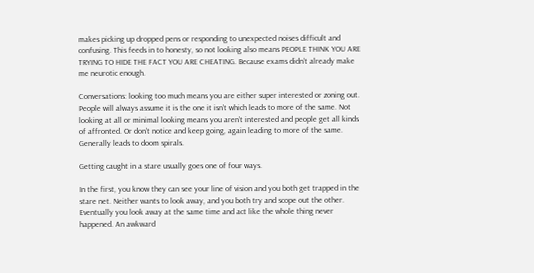makes picking up dropped pens or responding to unexpected noises difficult and confusing. This feeds in to honesty, so not looking also means PEOPLE THINK YOU ARE TRYING TO HIDE THE FACT YOU ARE CHEATING. Because exams didn’t already make me neurotic enough.

Conversations: looking too much means you are either super interested or zoning out. People will always assume it is the one it isn’t which leads to more of the same. Not looking at all or minimal looking means you aren’t interested and people get all kinds of affronted. Or don’t notice and keep going, again leading to more of the same. Generally leads to doom spirals.

Getting caught in a stare usually goes one of four ways.

In the first, you know they can see your line of vision and you both get trapped in the stare net. Neither wants to look away, and you both try and scope out the other. Eventually you look away at the same time and act like the whole thing never happened. An awkward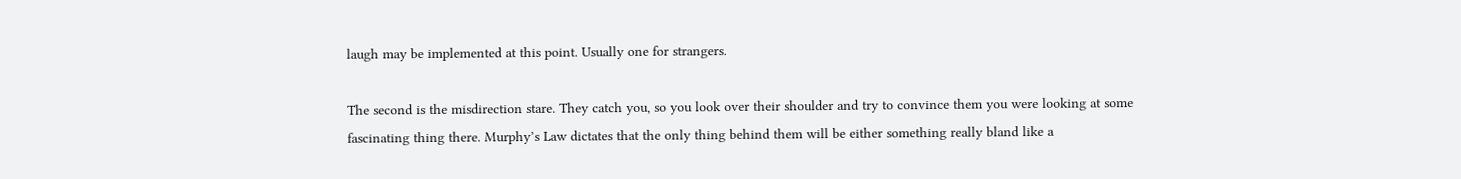laugh may be implemented at this point. Usually one for strangers.

The second is the misdirection stare. They catch you, so you look over their shoulder and try to convince them you were looking at some fascinating thing there. Murphy’s Law dictates that the only thing behind them will be either something really bland like a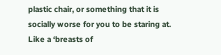plastic chair, or something that it is socially worse for you to be staring at. Like a ‘breasts of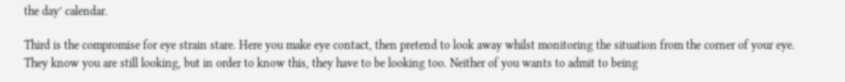the day’ calendar.

Third is the compromise for eye strain stare. Here you make eye contact, then pretend to look away whilst monitoring the situation from the corner of your eye. They know you are still looking, but in order to know this, they have to be looking too. Neither of you wants to admit to being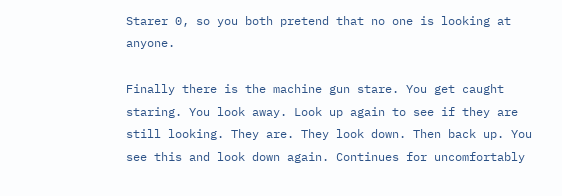Starer 0, so you both pretend that no one is looking at anyone.

Finally there is the machine gun stare. You get caught staring. You look away. Look up again to see if they are still looking. They are. They look down. Then back up. You see this and look down again. Continues for uncomfortably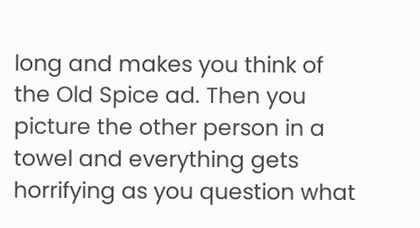long and makes you think of the Old Spice ad. Then you picture the other person in a towel and everything gets horrifying as you question what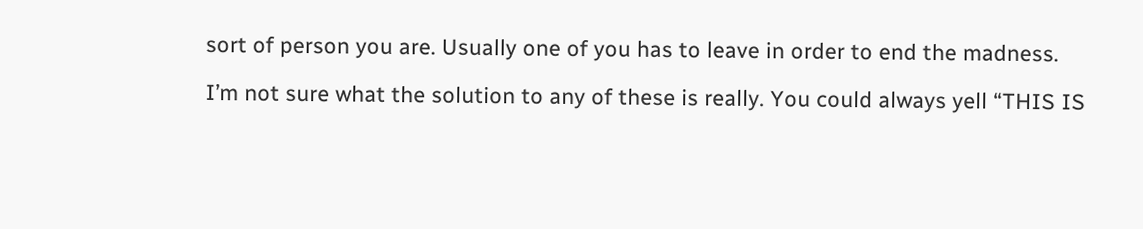sort of person you are. Usually one of you has to leave in order to end the madness.

I’m not sure what the solution to any of these is really. You could always yell “THIS IS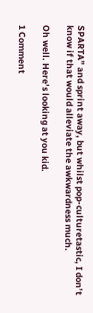SPARTA” and sprint away, but whilst pop-culturetastic, I don’t know if that would alleviate the awkwardness much.

Oh well. Here’s looking at you kid.

1 Comment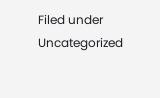Filed under Uncategorized